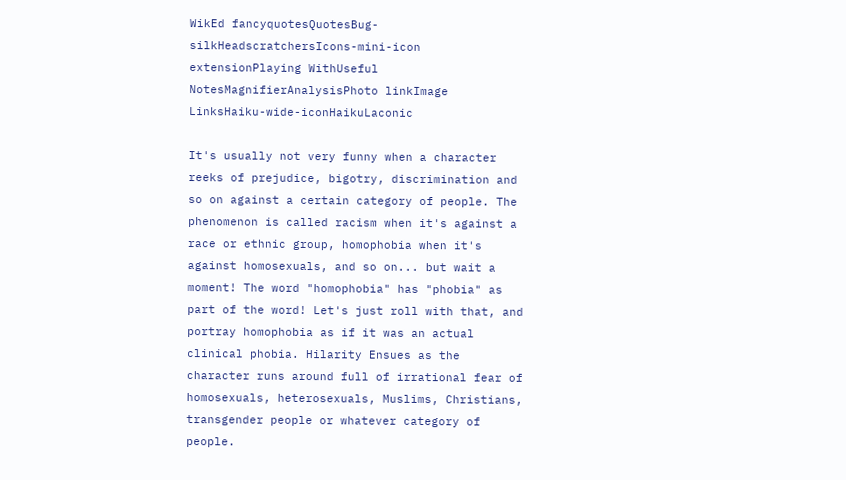WikEd fancyquotesQuotesBug-silkHeadscratchersIcons-mini-icon extensionPlaying WithUseful NotesMagnifierAnalysisPhoto linkImage LinksHaiku-wide-iconHaikuLaconic

It's usually not very funny when a character reeks of prejudice, bigotry, discrimination and so on against a certain category of people. The phenomenon is called racism when it's against a race or ethnic group, homophobia when it's against homosexuals, and so on... but wait a moment! The word "homophobia" has "phobia" as part of the word! Let's just roll with that, and portray homophobia as if it was an actual clinical phobia. Hilarity Ensues as the character runs around full of irrational fear of homosexuals, heterosexuals, Muslims, Christians, transgender people or whatever category of people.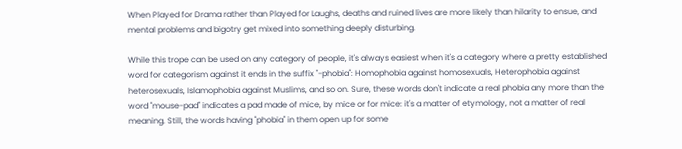When Played for Drama rather than Played for Laughs, deaths and ruined lives are more likely than hilarity to ensue, and mental problems and bigotry get mixed into something deeply disturbing.

While this trope can be used on any category of people, it's always easiest when it's a category where a pretty established word for categorism against it ends in the suffix "-phobia": Homophobia against homosexuals, Heterophobia against heterosexuals, Islamophobia against Muslims, and so on. Sure, these words don't indicate a real phobia any more than the word "mouse-pad" indicates a pad made of mice, by mice or for mice: it's a matter of etymology, not a matter of real meaning. Still, the words having "phobia" in them open up for some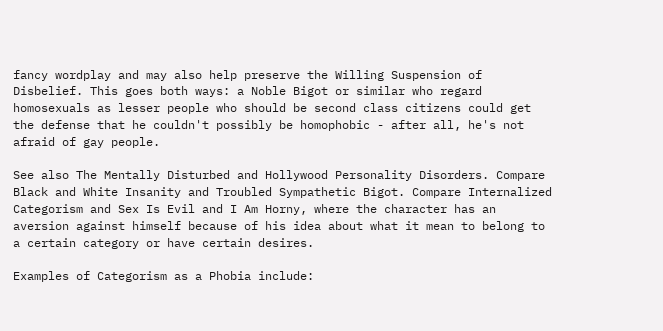fancy wordplay and may also help preserve the Willing Suspension of Disbelief. This goes both ways: a Noble Bigot or similar who regard homosexuals as lesser people who should be second class citizens could get the defense that he couldn't possibly be homophobic - after all, he's not afraid of gay people.

See also The Mentally Disturbed and Hollywood Personality Disorders. Compare Black and White Insanity and Troubled Sympathetic Bigot. Compare Internalized Categorism and Sex Is Evil and I Am Horny, where the character has an aversion against himself because of his idea about what it mean to belong to a certain category or have certain desires.

Examples of Categorism as a Phobia include: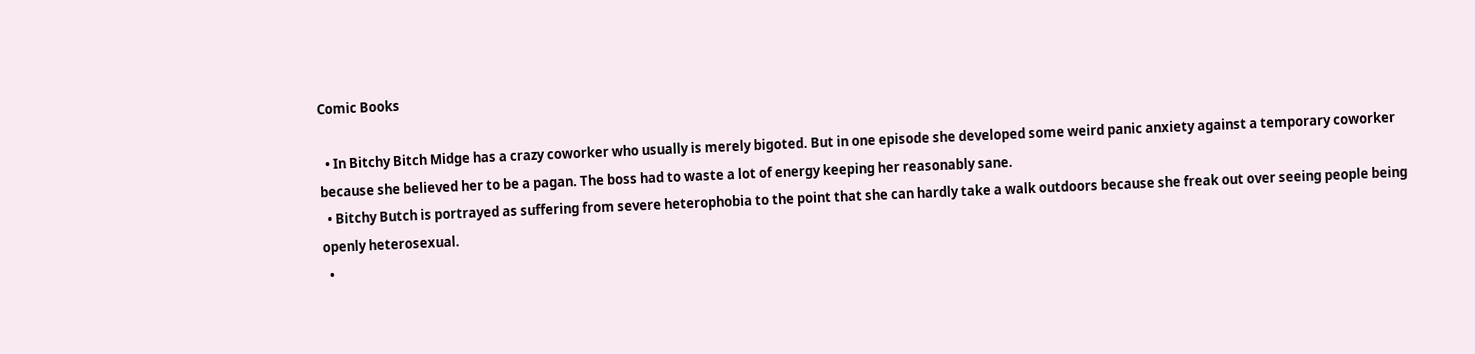Comic Books

  • In Bitchy Bitch Midge has a crazy coworker who usually is merely bigoted. But in one episode she developed some weird panic anxiety against a temporary coworker because she believed her to be a pagan. The boss had to waste a lot of energy keeping her reasonably sane.
  • Bitchy Butch is portrayed as suffering from severe heterophobia to the point that she can hardly take a walk outdoors because she freak out over seeing people being openly heterosexual.
  •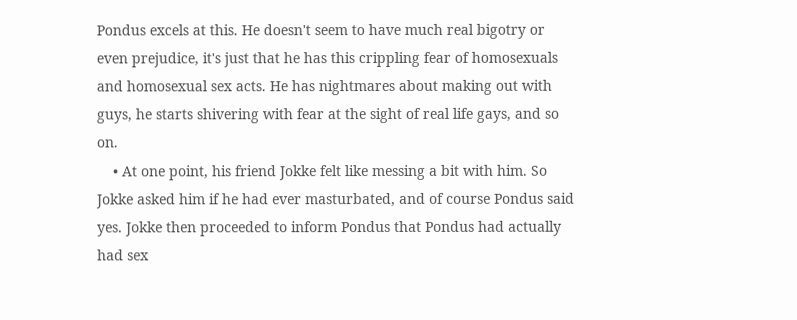Pondus excels at this. He doesn't seem to have much real bigotry or even prejudice, it's just that he has this crippling fear of homosexuals and homosexual sex acts. He has nightmares about making out with guys, he starts shivering with fear at the sight of real life gays, and so on.
    • At one point, his friend Jokke felt like messing a bit with him. So Jokke asked him if he had ever masturbated, and of course Pondus said yes. Jokke then proceeded to inform Pondus that Pondus had actually had sex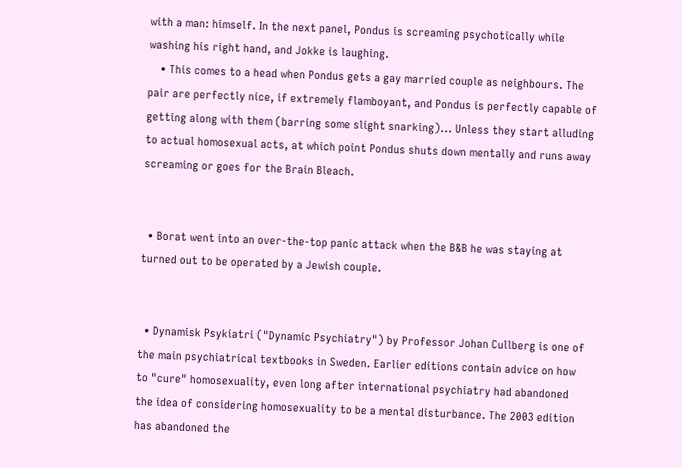with a man: himself. In the next panel, Pondus is screaming psychotically while washing his right hand, and Jokke is laughing.
    • This comes to a head when Pondus gets a gay married couple as neighbours. The pair are perfectly nice, if extremely flamboyant, and Pondus is perfectly capable of getting along with them (barring some slight snarking)... Unless they start alluding to actual homosexual acts, at which point Pondus shuts down mentally and runs away screaming or goes for the Brain Bleach.


  • Borat went into an over-the-top panic attack when the B&B he was staying at turned out to be operated by a Jewish couple.


  • Dynamisk Psykiatri ("Dynamic Psychiatry") by Professor Johan Cullberg is one of the main psychiatrical textbooks in Sweden. Earlier editions contain advice on how to "cure" homosexuality, even long after international psychiatry had abandoned the idea of considering homosexuality to be a mental disturbance. The 2003 edition has abandoned the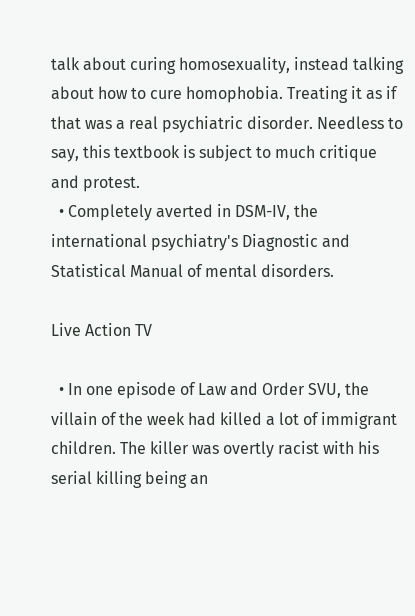talk about curing homosexuality, instead talking about how to cure homophobia. Treating it as if that was a real psychiatric disorder. Needless to say, this textbook is subject to much critique and protest.
  • Completely averted in DSM-IV, the international psychiatry's Diagnostic and Statistical Manual of mental disorders.

Live Action TV

  • In one episode of Law and Order SVU, the villain of the week had killed a lot of immigrant children. The killer was overtly racist with his serial killing being an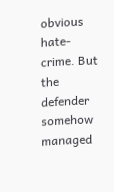obvious hate-crime. But the defender somehow managed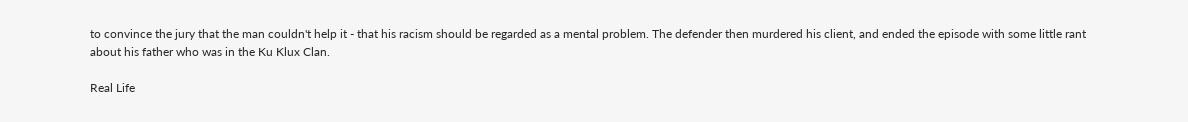to convince the jury that the man couldn't help it - that his racism should be regarded as a mental problem. The defender then murdered his client, and ended the episode with some little rant about his father who was in the Ku Klux Clan.

Real Life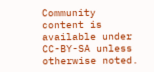Community content is available under CC-BY-SA unless otherwise noted.